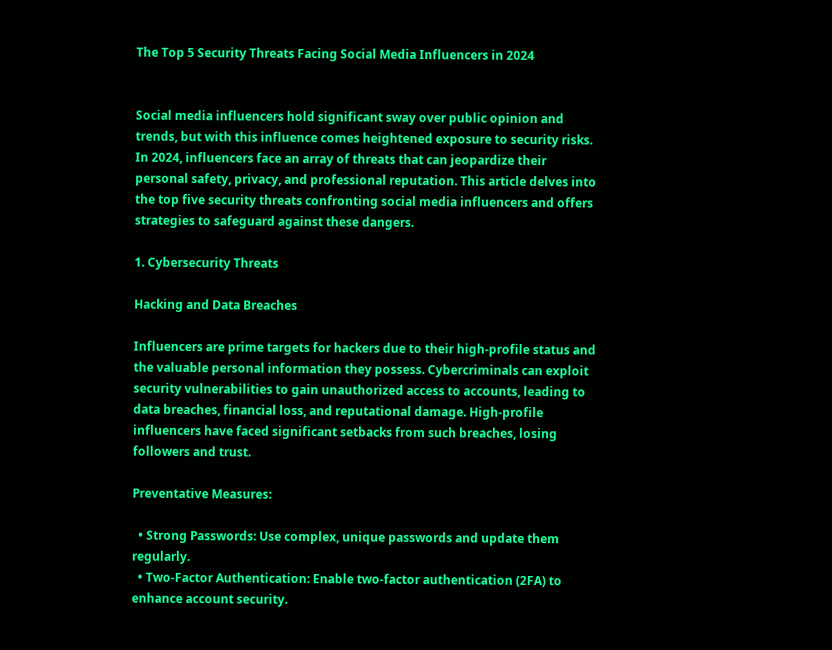The Top 5 Security Threats Facing Social Media Influencers in 2024


Social media influencers hold significant sway over public opinion and trends, but with this influence comes heightened exposure to security risks. In 2024, influencers face an array of threats that can jeopardize their personal safety, privacy, and professional reputation. This article delves into the top five security threats confronting social media influencers and offers strategies to safeguard against these dangers.

1. Cybersecurity Threats

Hacking and Data Breaches

Influencers are prime targets for hackers due to their high-profile status and the valuable personal information they possess. Cybercriminals can exploit security vulnerabilities to gain unauthorized access to accounts, leading to data breaches, financial loss, and reputational damage. High-profile influencers have faced significant setbacks from such breaches, losing followers and trust.

Preventative Measures:

  • Strong Passwords: Use complex, unique passwords and update them regularly.
  • Two-Factor Authentication: Enable two-factor authentication (2FA) to enhance account security.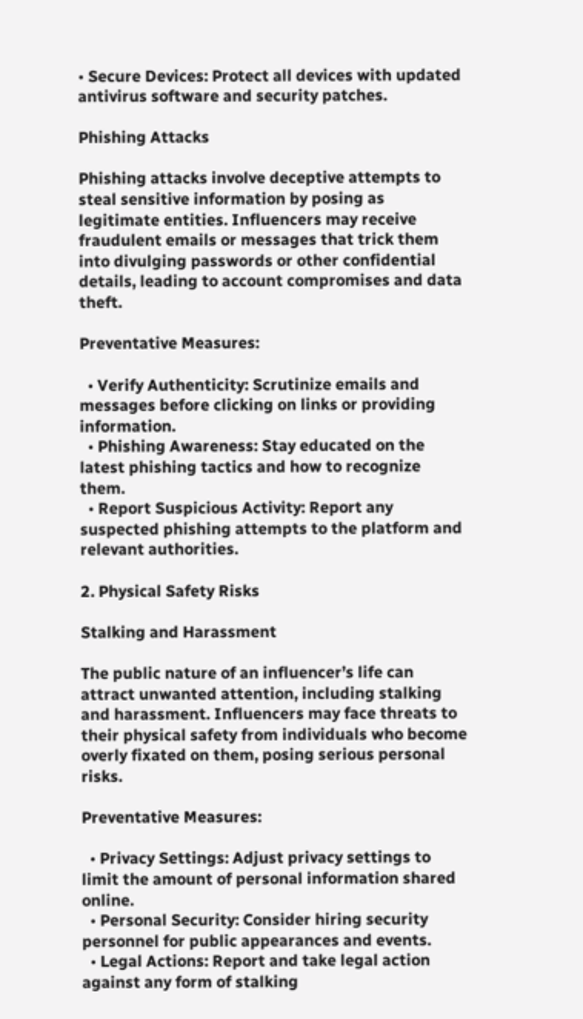• Secure Devices: Protect all devices with updated antivirus software and security patches.

Phishing Attacks

Phishing attacks involve deceptive attempts to steal sensitive information by posing as legitimate entities. Influencers may receive fraudulent emails or messages that trick them into divulging passwords or other confidential details, leading to account compromises and data theft.

Preventative Measures:

  • Verify Authenticity: Scrutinize emails and messages before clicking on links or providing information.
  • Phishing Awareness: Stay educated on the latest phishing tactics and how to recognize them.
  • Report Suspicious Activity: Report any suspected phishing attempts to the platform and relevant authorities.

2. Physical Safety Risks

Stalking and Harassment

The public nature of an influencer’s life can attract unwanted attention, including stalking and harassment. Influencers may face threats to their physical safety from individuals who become overly fixated on them, posing serious personal risks.

Preventative Measures:

  • Privacy Settings: Adjust privacy settings to limit the amount of personal information shared online.
  • Personal Security: Consider hiring security personnel for public appearances and events.
  • Legal Actions: Report and take legal action against any form of stalking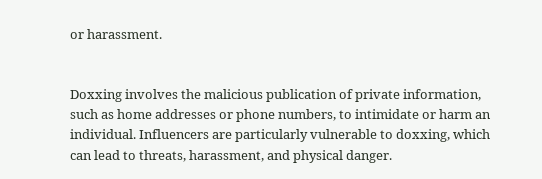or harassment.


Doxxing involves the malicious publication of private information, such as home addresses or phone numbers, to intimidate or harm an individual. Influencers are particularly vulnerable to doxxing, which can lead to threats, harassment, and physical danger.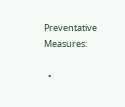Preventative Measures:

  •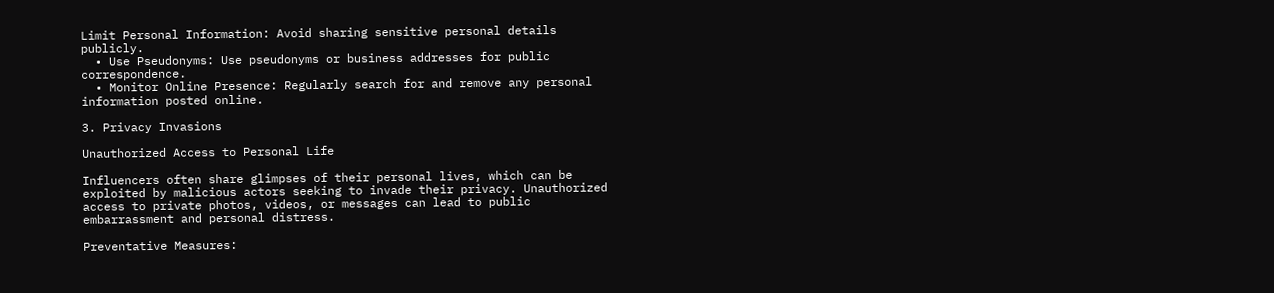Limit Personal Information: Avoid sharing sensitive personal details publicly.
  • Use Pseudonyms: Use pseudonyms or business addresses for public correspondence.
  • Monitor Online Presence: Regularly search for and remove any personal information posted online.

3. Privacy Invasions

Unauthorized Access to Personal Life

Influencers often share glimpses of their personal lives, which can be exploited by malicious actors seeking to invade their privacy. Unauthorized access to private photos, videos, or messages can lead to public embarrassment and personal distress.

Preventative Measures: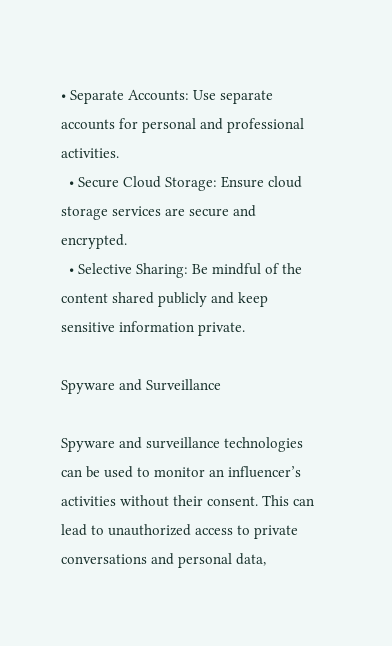• Separate Accounts: Use separate accounts for personal and professional activities.
  • Secure Cloud Storage: Ensure cloud storage services are secure and encrypted.
  • Selective Sharing: Be mindful of the content shared publicly and keep sensitive information private.

Spyware and Surveillance

Spyware and surveillance technologies can be used to monitor an influencer’s activities without their consent. This can lead to unauthorized access to private conversations and personal data,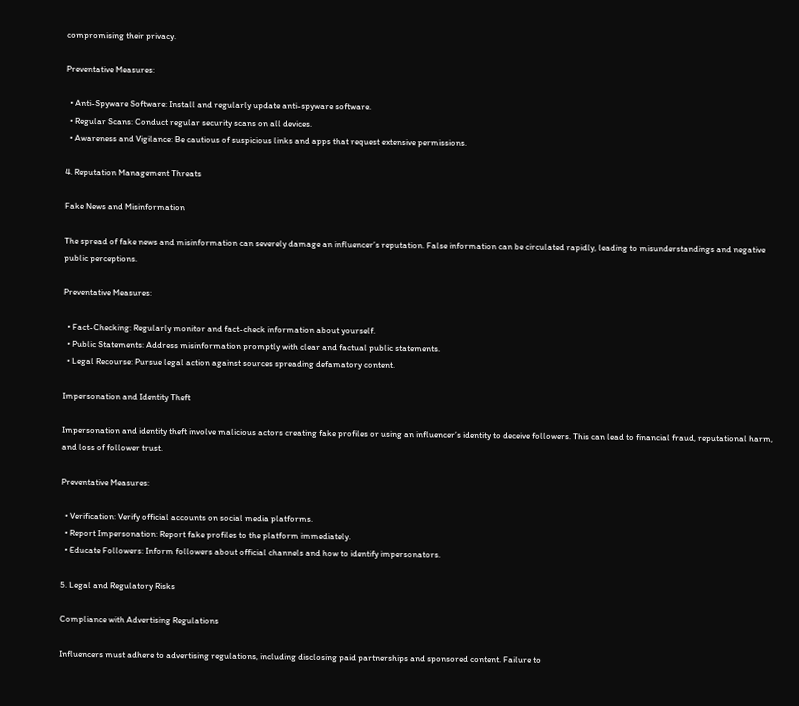compromising their privacy.

Preventative Measures:

  • Anti-Spyware Software: Install and regularly update anti-spyware software.
  • Regular Scans: Conduct regular security scans on all devices.
  • Awareness and Vigilance: Be cautious of suspicious links and apps that request extensive permissions.

4. Reputation Management Threats

Fake News and Misinformation

The spread of fake news and misinformation can severely damage an influencer’s reputation. False information can be circulated rapidly, leading to misunderstandings and negative public perceptions.

Preventative Measures:

  • Fact-Checking: Regularly monitor and fact-check information about yourself.
  • Public Statements: Address misinformation promptly with clear and factual public statements.
  • Legal Recourse: Pursue legal action against sources spreading defamatory content.

Impersonation and Identity Theft

Impersonation and identity theft involve malicious actors creating fake profiles or using an influencer’s identity to deceive followers. This can lead to financial fraud, reputational harm, and loss of follower trust.

Preventative Measures:

  • Verification: Verify official accounts on social media platforms.
  • Report Impersonation: Report fake profiles to the platform immediately.
  • Educate Followers: Inform followers about official channels and how to identify impersonators.

5. Legal and Regulatory Risks

Compliance with Advertising Regulations

Influencers must adhere to advertising regulations, including disclosing paid partnerships and sponsored content. Failure to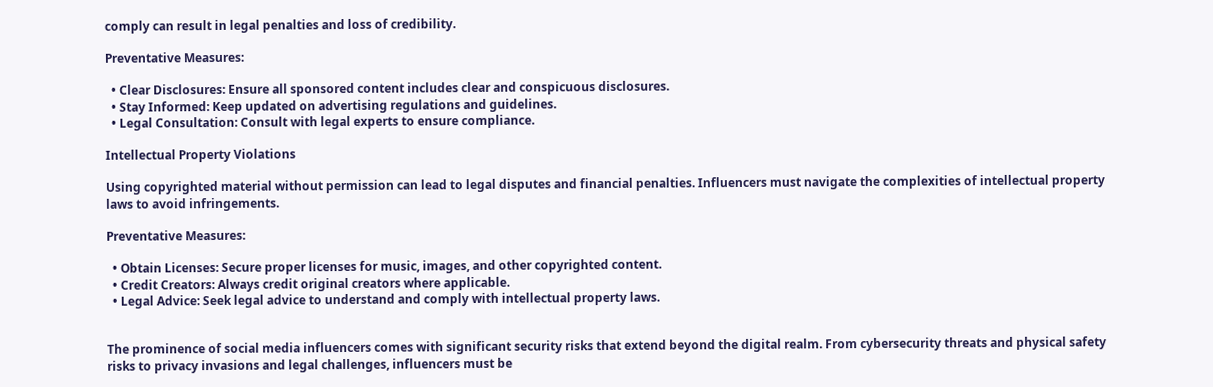comply can result in legal penalties and loss of credibility.

Preventative Measures:

  • Clear Disclosures: Ensure all sponsored content includes clear and conspicuous disclosures.
  • Stay Informed: Keep updated on advertising regulations and guidelines.
  • Legal Consultation: Consult with legal experts to ensure compliance.

Intellectual Property Violations

Using copyrighted material without permission can lead to legal disputes and financial penalties. Influencers must navigate the complexities of intellectual property laws to avoid infringements.

Preventative Measures:

  • Obtain Licenses: Secure proper licenses for music, images, and other copyrighted content.
  • Credit Creators: Always credit original creators where applicable.
  • Legal Advice: Seek legal advice to understand and comply with intellectual property laws.


The prominence of social media influencers comes with significant security risks that extend beyond the digital realm. From cybersecurity threats and physical safety risks to privacy invasions and legal challenges, influencers must be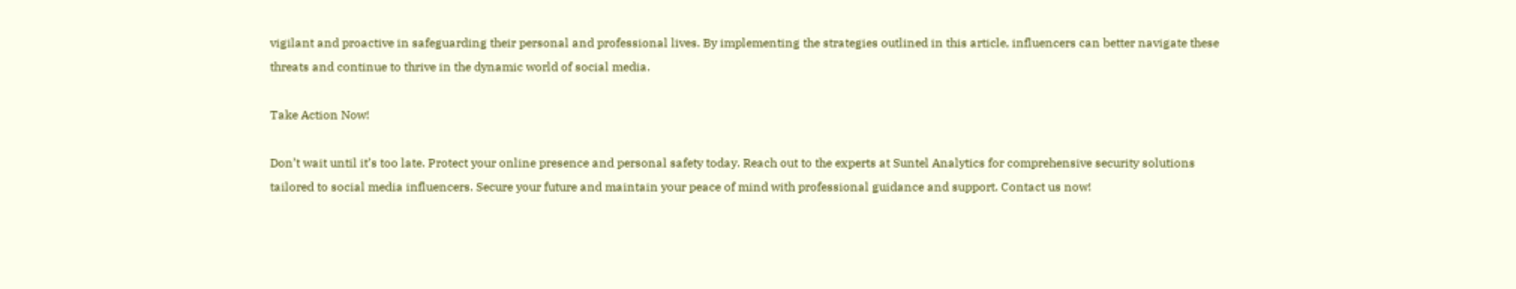vigilant and proactive in safeguarding their personal and professional lives. By implementing the strategies outlined in this article, influencers can better navigate these threats and continue to thrive in the dynamic world of social media.

Take Action Now!

Don’t wait until it’s too late. Protect your online presence and personal safety today. Reach out to the experts at Suntel Analytics for comprehensive security solutions tailored to social media influencers. Secure your future and maintain your peace of mind with professional guidance and support. Contact us now!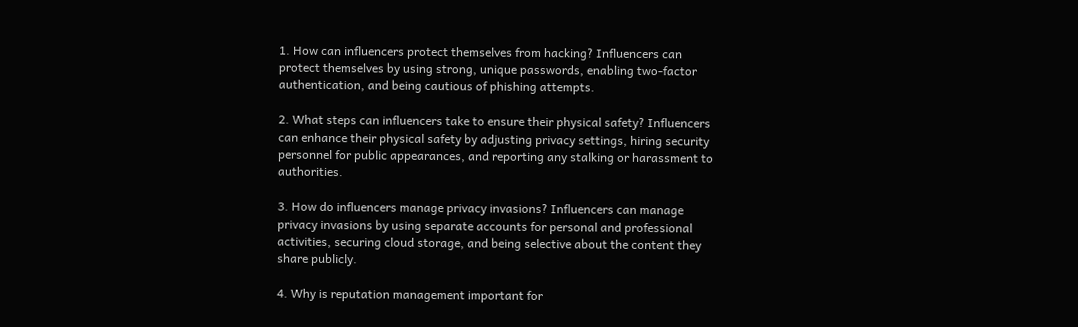1. How can influencers protect themselves from hacking? Influencers can protect themselves by using strong, unique passwords, enabling two-factor authentication, and being cautious of phishing attempts.

2. What steps can influencers take to ensure their physical safety? Influencers can enhance their physical safety by adjusting privacy settings, hiring security personnel for public appearances, and reporting any stalking or harassment to authorities.

3. How do influencers manage privacy invasions? Influencers can manage privacy invasions by using separate accounts for personal and professional activities, securing cloud storage, and being selective about the content they share publicly.

4. Why is reputation management important for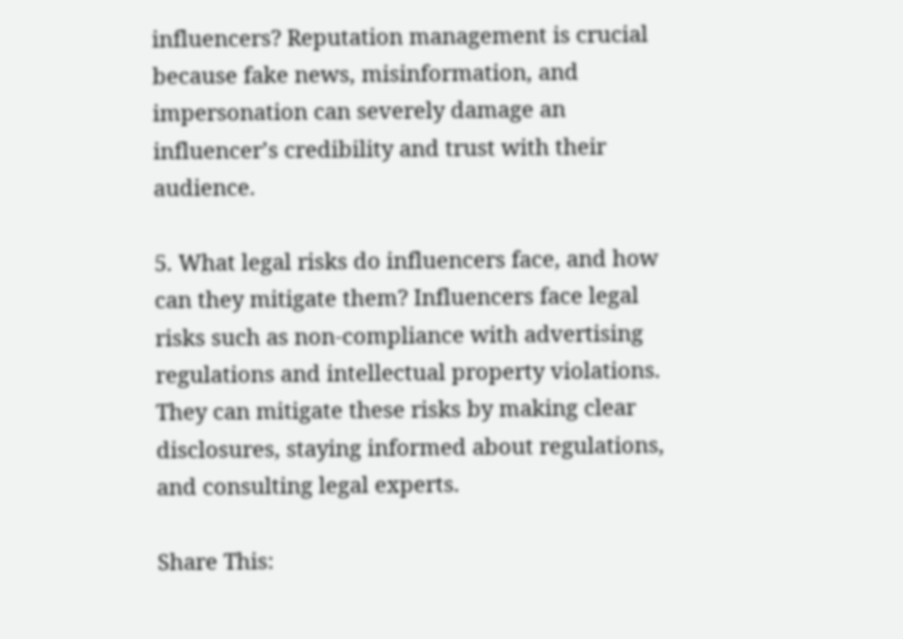influencers? Reputation management is crucial because fake news, misinformation, and impersonation can severely damage an influencer’s credibility and trust with their audience.

5. What legal risks do influencers face, and how can they mitigate them? Influencers face legal risks such as non-compliance with advertising regulations and intellectual property violations. They can mitigate these risks by making clear disclosures, staying informed about regulations, and consulting legal experts.

Share This: